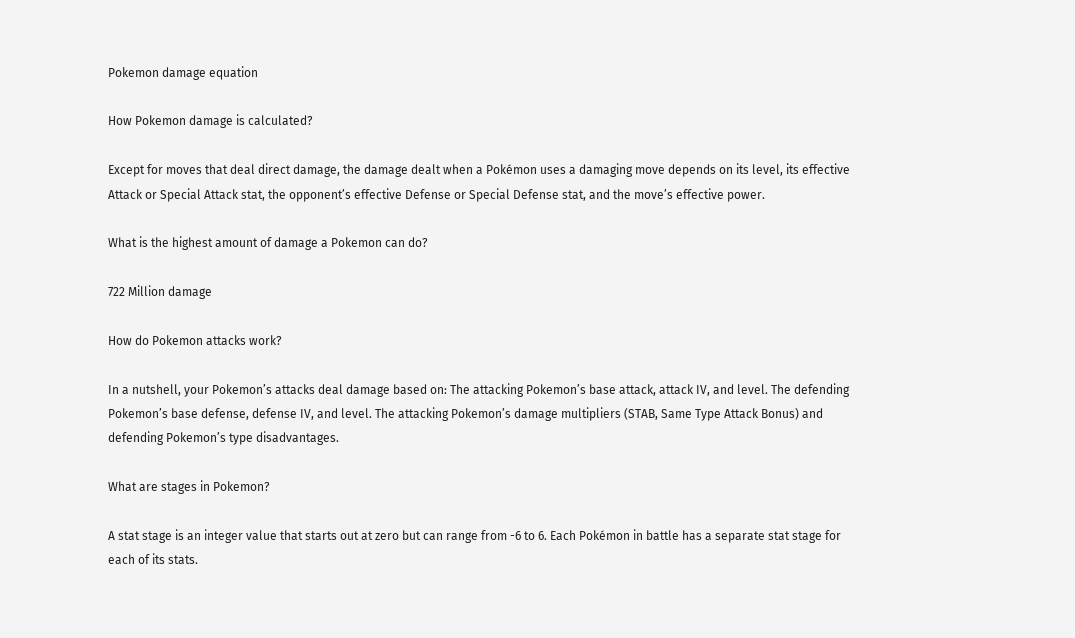Pokemon damage equation

How Pokemon damage is calculated?

Except for moves that deal direct damage, the damage dealt when a Pokémon uses a damaging move depends on its level, its effective Attack or Special Attack stat, the opponent’s effective Defense or Special Defense stat, and the move’s effective power.

What is the highest amount of damage a Pokemon can do?

722 Million damage

How do Pokemon attacks work?

In a nutshell, your Pokemon’s attacks deal damage based on: The attacking Pokemon’s base attack, attack IV, and level. The defending Pokemon’s base defense, defense IV, and level. The attacking Pokemon’s damage multipliers (STAB, Same Type Attack Bonus) and defending Pokemon’s type disadvantages.

What are stages in Pokemon?

A stat stage is an integer value that starts out at zero but can range from -6 to 6. Each Pokémon in battle has a separate stat stage for each of its stats.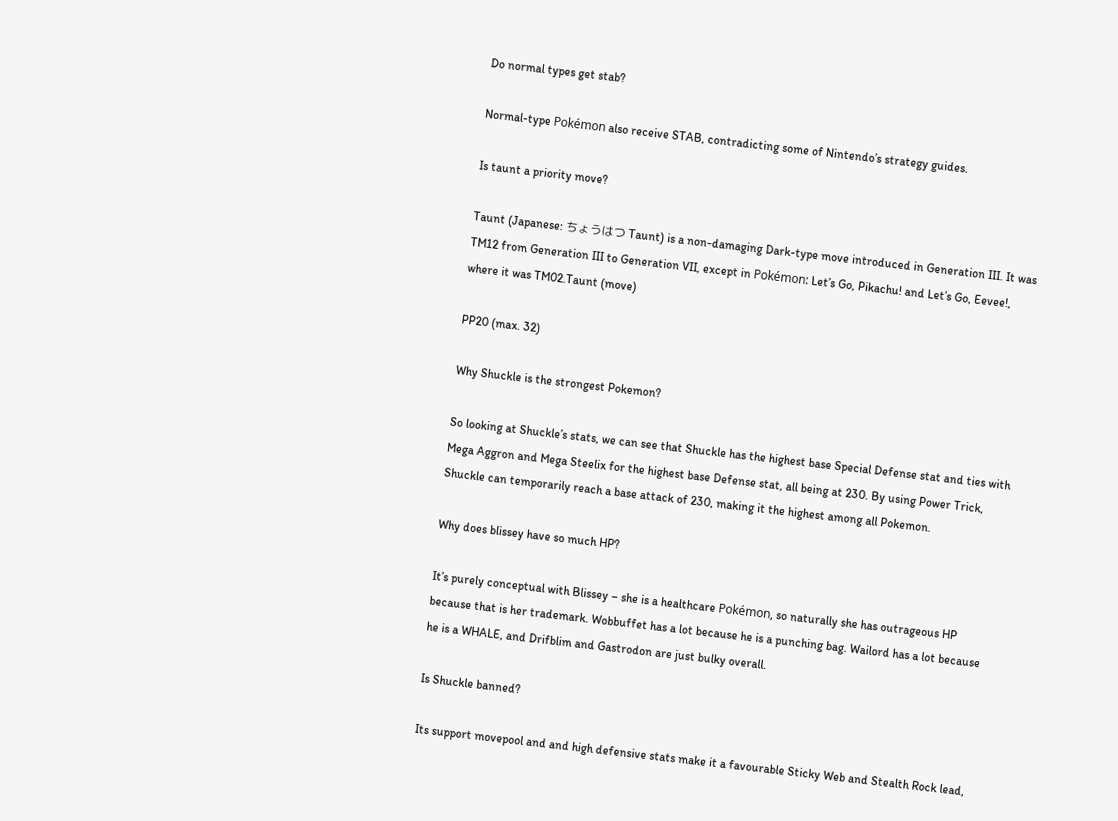Do normal types get stab?

Normal-type Pokémon also receive STAB, contradicting some of Nintendo’s strategy guides.

Is taunt a priority move?

Taunt (Japanese: ちょうはつ Taunt) is a non-damaging Dark-type move introduced in Generation III. It was TM12 from Generation III to Generation VII, except in Pokémon: Let’s Go, Pikachu! and Let’s Go, Eevee!, where it was TM02.Taunt (move)

PP20 (max. 32)

Why Shuckle is the strongest Pokemon?

So looking at Shuckle’s stats, we can see that Shuckle has the highest base Special Defense stat and ties with Mega Aggron and Mega Steelix for the highest base Defense stat, all being at 230. By using Power Trick, Shuckle can temporarily reach a base attack of 230, making it the highest among all Pokemon.

Why does blissey have so much HP?

It’s purely conceptual with Blissey – she is a healthcare Pokémon, so naturally she has outrageous HP because that is her trademark. Wobbuffet has a lot because he is a punching bag. Wailord has a lot because he is a WHALE, and Drifblim and Gastrodon are just bulky overall.

Is Shuckle banned?

Its support movepool and and high defensive stats make it a favourable Sticky Web and Stealth Rock lead,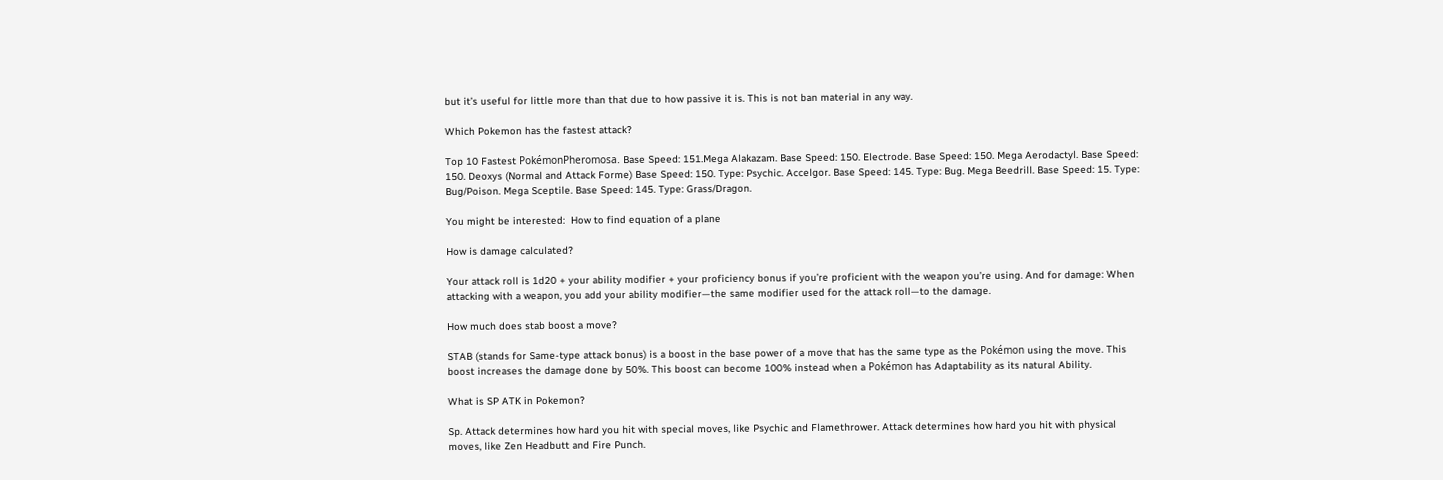but it’s useful for little more than that due to how passive it is. This is not ban material in any way.

Which Pokemon has the fastest attack?

Top 10 Fastest PokémonPheromosa. Base Speed: 151.Mega Alakazam. Base Speed: 150. Electrode. Base Speed: 150. Mega Aerodactyl. Base Speed: 150. Deoxys (Normal and Attack Forme) Base Speed: 150. Type: Psychic. Accelgor. Base Speed: 145. Type: Bug. Mega Beedrill. Base Speed: 15. Type: Bug/Poison. Mega Sceptile. Base Speed: 145. Type: Grass/Dragon.

You might be interested:  How to find equation of a plane

How is damage calculated?

Your attack roll is 1d20 + your ability modifier + your proficiency bonus if you’re proficient with the weapon you’re using. And for damage: When attacking with a weapon, you add your ability modifier—the same modifier used for the attack roll—to the damage.

How much does stab boost a move?

STAB (stands for Same-type attack bonus) is a boost in the base power of a move that has the same type as the Pokémon using the move. This boost increases the damage done by 50%. This boost can become 100% instead when a Pokémon has Adaptability as its natural Ability.

What is SP ATK in Pokemon?

Sp. Attack determines how hard you hit with special moves, like Psychic and Flamethrower. Attack determines how hard you hit with physical moves, like Zen Headbutt and Fire Punch.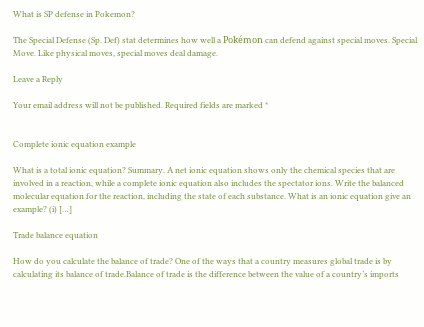What is SP defense in Pokemon?

The Special Defense (Sp. Def) stat determines how well a Pokémon can defend against special moves. Special Move. Like physical moves, special moves deal damage.

Leave a Reply

Your email address will not be published. Required fields are marked *


Complete ionic equation example

What is a total ionic equation? Summary. A net ionic equation shows only the chemical species that are involved in a reaction, while a complete ionic equation also includes the spectator ions. Write the balanced molecular equation for the reaction, including the state of each substance. What is an ionic equation give an example? (i) […]

Trade balance equation

How do you calculate the balance of trade? One of the ways that a country measures global trade is by calculating its balance of trade.Balance of trade is the difference between the value of a country’s imports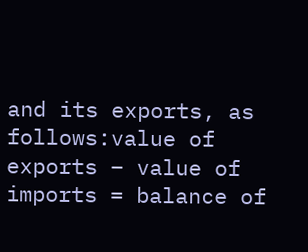and its exports, as follows:value of exports – value of imports = balance of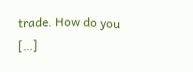trade. How do you […]